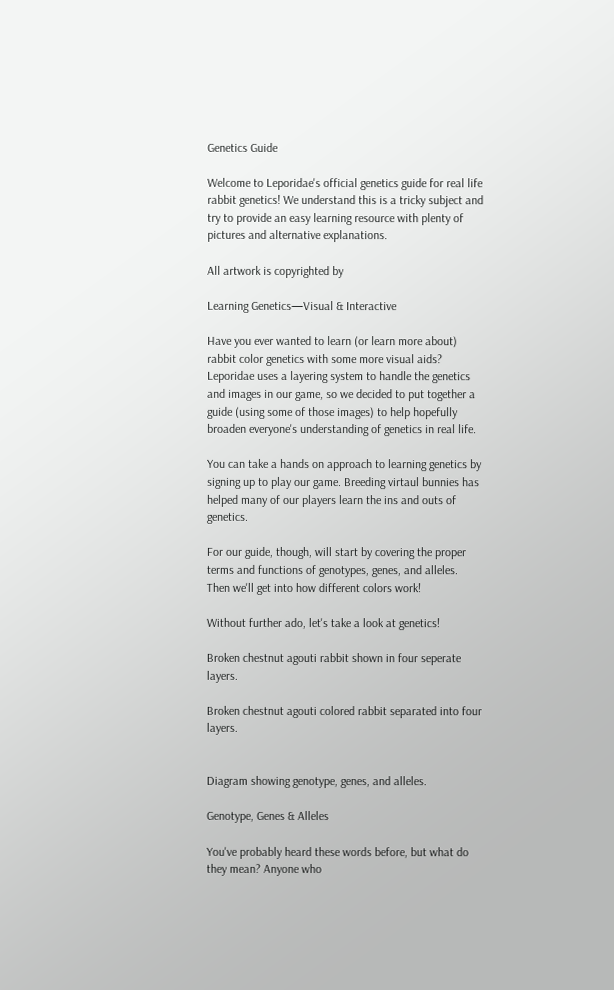Genetics Guide

Welcome to Leporidae's official genetics guide for real life rabbit genetics! We understand this is a tricky subject and try to provide an easy learning resource with plenty of pictures and alternative explanations.

All artwork is copyrighted by

Learning Genetics—Visual & Interactive

Have you ever wanted to learn (or learn more about) rabbit color genetics with some more visual aids? Leporidae uses a layering system to handle the genetics and images in our game, so we decided to put together a guide (using some of those images) to help hopefully broaden everyone's understanding of genetics in real life.

You can take a hands on approach to learning genetics by signing up to play our game. Breeding virtaul bunnies has helped many of our players learn the ins and outs of genetics.

For our guide, though, will start by covering the proper terms and functions of genotypes, genes, and alleles. Then we'll get into how different colors work!

Without further ado, let's take a look at genetics!

Broken chestnut agouti rabbit shown in four seperate layers.

Broken chestnut agouti colored rabbit separated into four layers.


Diagram showing genotype, genes, and alleles.

Genotype, Genes & Alleles

You've probably heard these words before, but what do they mean? Anyone who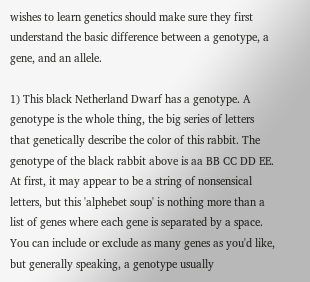wishes to learn genetics should make sure they first understand the basic difference between a genotype, a gene, and an allele.

1) This black Netherland Dwarf has a genotype. A genotype is the whole thing, the big series of letters that genetically describe the color of this rabbit. The genotype of the black rabbit above is aa BB CC DD EE. At first, it may appear to be a string of nonsensical letters, but this 'alphebet soup' is nothing more than a list of genes where each gene is separated by a space.
You can include or exclude as many genes as you'd like, but generally speaking, a genotype usually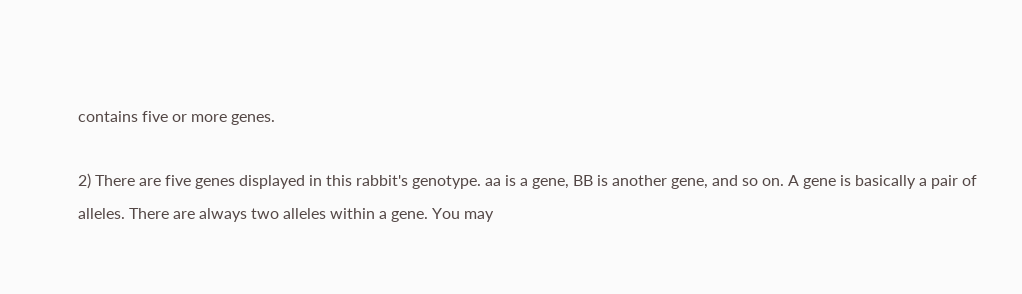contains five or more genes.

2) There are five genes displayed in this rabbit's genotype. aa is a gene, BB is another gene, and so on. A gene is basically a pair of alleles. There are always two alleles within a gene. You may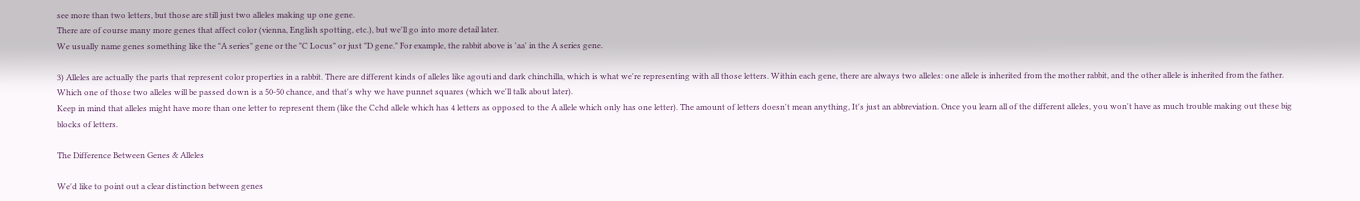see more than two letters, but those are still just two alleles making up one gene.
There are of course many more genes that affect color (vienna, English spotting, etc.), but we'll go into more detail later.
We usually name genes something like the "A series" gene or the "C Locus" or just "D gene." For example, the rabbit above is 'aa' in the A series gene.

3) Alleles are actually the parts that represent color properties in a rabbit. There are different kinds of alleles like agouti and dark chinchilla, which is what we're representing with all those letters. Within each gene, there are always two alleles: one allele is inherited from the mother rabbit, and the other allele is inherited from the father. Which one of those two alleles will be passed down is a 50-50 chance, and that's why we have punnet squares (which we'll talk about later).
Keep in mind that alleles might have more than one letter to represent them (like the Cchd allele which has 4 letters as opposed to the A allele which only has one letter). The amount of letters doesn't mean anything, It's just an abbreviation. Once you learn all of the different alleles, you won't have as much trouble making out these big blocks of letters.

The Difference Between Genes & Alleles

We'd like to point out a clear distinction between genes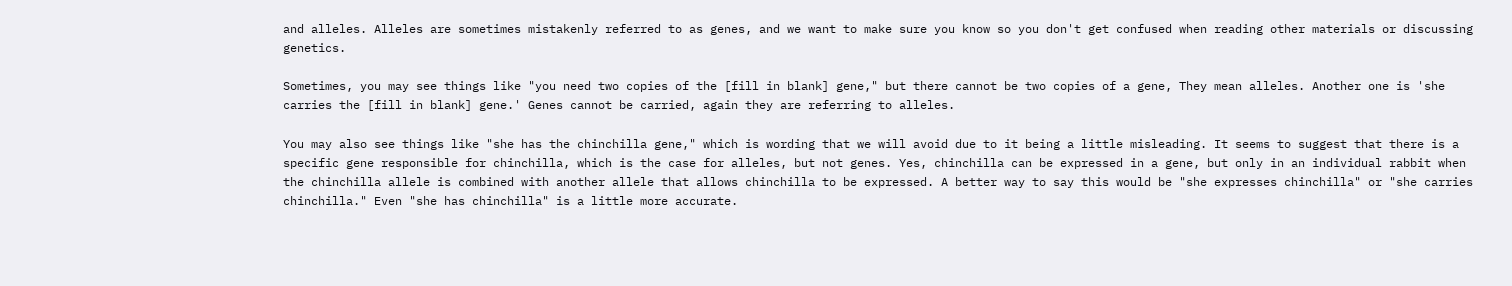and alleles. Alleles are sometimes mistakenly referred to as genes, and we want to make sure you know so you don't get confused when reading other materials or discussing genetics.

Sometimes, you may see things like "you need two copies of the [fill in blank] gene," but there cannot be two copies of a gene, They mean alleles. Another one is 'she carries the [fill in blank] gene.' Genes cannot be carried, again they are referring to alleles.

You may also see things like "she has the chinchilla gene," which is wording that we will avoid due to it being a little misleading. It seems to suggest that there is a specific gene responsible for chinchilla, which is the case for alleles, but not genes. Yes, chinchilla can be expressed in a gene, but only in an individual rabbit when the chinchilla allele is combined with another allele that allows chinchilla to be expressed. A better way to say this would be "she expresses chinchilla" or "she carries chinchilla." Even "she has chinchilla" is a little more accurate.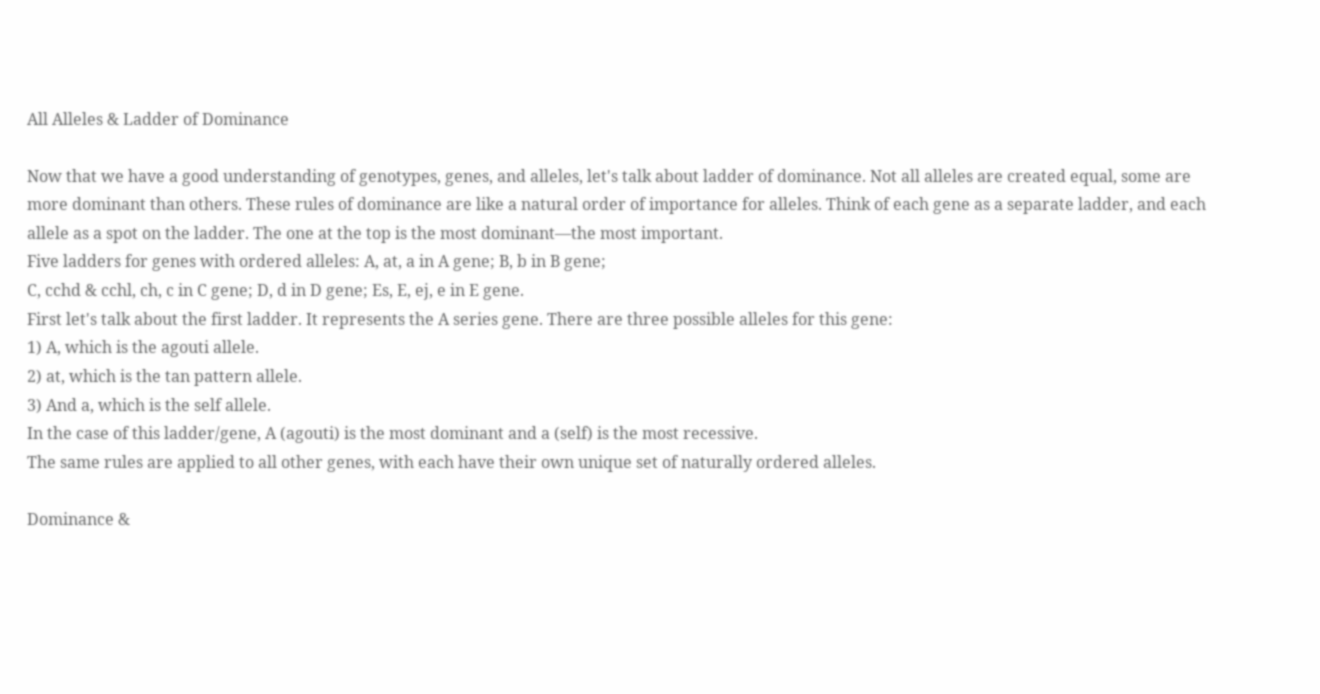All Alleles & Ladder of Dominance

Now that we have a good understanding of genotypes, genes, and alleles, let's talk about ladder of dominance. Not all alleles are created equal, some are more dominant than others. These rules of dominance are like a natural order of importance for alleles. Think of each gene as a separate ladder, and each allele as a spot on the ladder. The one at the top is the most dominant—the most important.
Five ladders for genes with ordered alleles: A, at, a in A gene; B, b in B gene;
C, cchd & cchl, ch, c in C gene; D, d in D gene; Es, E, ej, e in E gene.
First let's talk about the first ladder. It represents the A series gene. There are three possible alleles for this gene:
1) A, which is the agouti allele.
2) at, which is the tan pattern allele.
3) And a, which is the self allele.
In the case of this ladder/gene, A (agouti) is the most dominant and a (self) is the most recessive.
The same rules are applied to all other genes, with each have their own unique set of naturally ordered alleles.

Dominance &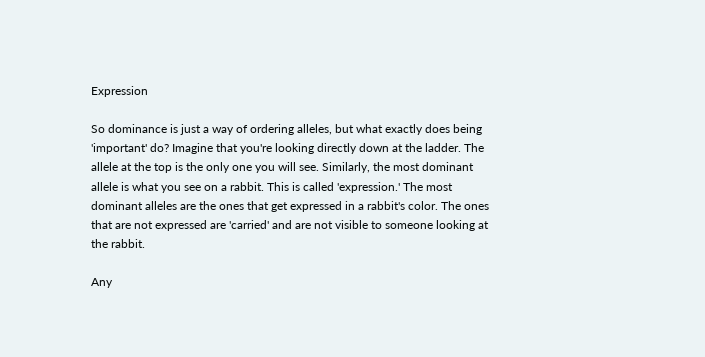Expression

So dominance is just a way of ordering alleles, but what exactly does being 'important' do? Imagine that you're looking directly down at the ladder. The allele at the top is the only one you will see. Similarly, the most dominant allele is what you see on a rabbit. This is called 'expression.' The most dominant alleles are the ones that get expressed in a rabbit's color. The ones that are not expressed are 'carried' and are not visible to someone looking at the rabbit.

Any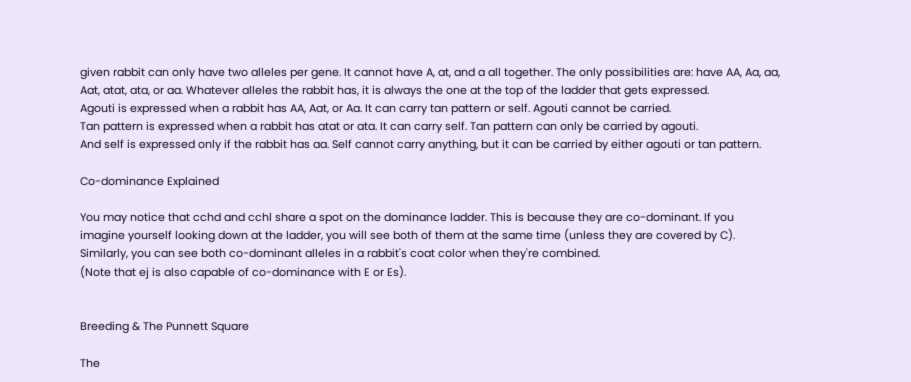given rabbit can only have two alleles per gene. It cannot have A, at, and a all together. The only possibilities are: have AA, Aa, aa, Aat, atat, ata, or aa. Whatever alleles the rabbit has, it is always the one at the top of the ladder that gets expressed.
Agouti is expressed when a rabbit has AA, Aat, or Aa. It can carry tan pattern or self. Agouti cannot be carried.
Tan pattern is expressed when a rabbit has atat or ata. It can carry self. Tan pattern can only be carried by agouti.
And self is expressed only if the rabbit has aa. Self cannot carry anything, but it can be carried by either agouti or tan pattern.

Co-dominance Explained

You may notice that cchd and cchl share a spot on the dominance ladder. This is because they are co-dominant. If you imagine yourself looking down at the ladder, you will see both of them at the same time (unless they are covered by C). Similarly, you can see both co-dominant alleles in a rabbit's coat color when they're combined.
(Note that ej is also capable of co-dominance with E or Es).


Breeding & The Punnett Square

The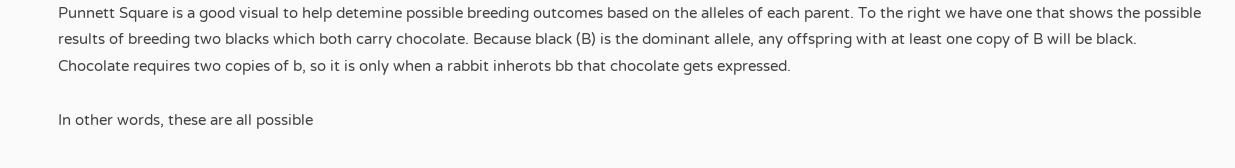Punnett Square is a good visual to help detemine possible breeding outcomes based on the alleles of each parent. To the right we have one that shows the possible results of breeding two blacks which both carry chocolate. Because black (B) is the dominant allele, any offspring with at least one copy of B will be black. Chocolate requires two copies of b, so it is only when a rabbit inherots bb that chocolate gets expressed.

In other words, these are all possible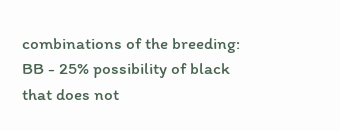combinations of the breeding:
BB - 25% possibility of black that does not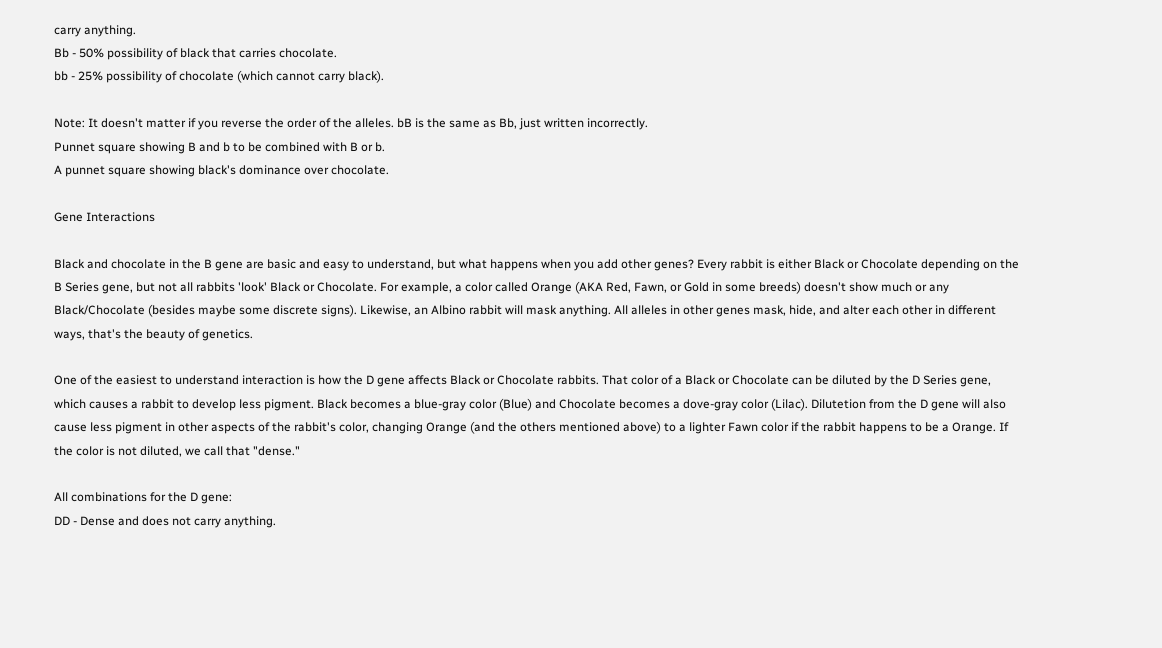carry anything.
Bb - 50% possibility of black that carries chocolate.
bb - 25% possibility of chocolate (which cannot carry black).

Note: It doesn't matter if you reverse the order of the alleles. bB is the same as Bb, just written incorrectly.
Punnet square showing B and b to be combined with B or b.
A punnet square showing black's dominance over chocolate.

Gene Interactions

Black and chocolate in the B gene are basic and easy to understand, but what happens when you add other genes? Every rabbit is either Black or Chocolate depending on the B Series gene, but not all rabbits 'look' Black or Chocolate. For example, a color called Orange (AKA Red, Fawn, or Gold in some breeds) doesn't show much or any Black/Chocolate (besides maybe some discrete signs). Likewise, an Albino rabbit will mask anything. All alleles in other genes mask, hide, and alter each other in different ways, that's the beauty of genetics.

One of the easiest to understand interaction is how the D gene affects Black or Chocolate rabbits. That color of a Black or Chocolate can be diluted by the D Series gene, which causes a rabbit to develop less pigment. Black becomes a blue-gray color (Blue) and Chocolate becomes a dove-gray color (Lilac). Dilutetion from the D gene will also cause less pigment in other aspects of the rabbit's color, changing Orange (and the others mentioned above) to a lighter Fawn color if the rabbit happens to be a Orange. If the color is not diluted, we call that "dense."

All combinations for the D gene:
DD - Dense and does not carry anything.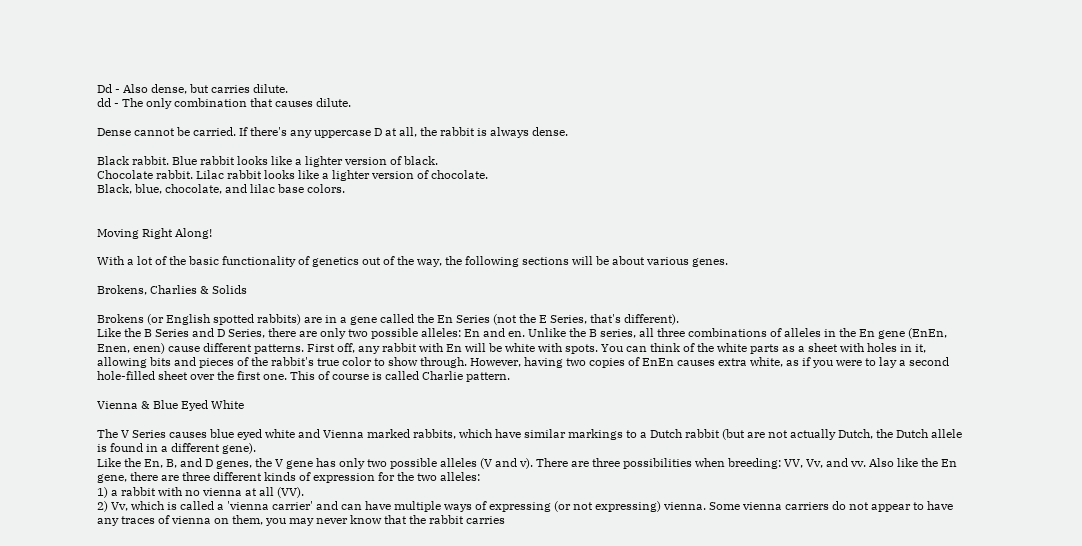Dd - Also dense, but carries dilute.
dd - The only combination that causes dilute.

Dense cannot be carried. If there's any uppercase D at all, the rabbit is always dense.

Black rabbit. Blue rabbit looks like a lighter version of black.
Chocolate rabbit. Lilac rabbit looks like a lighter version of chocolate.
Black, blue, chocolate, and lilac base colors.


Moving Right Along!

With a lot of the basic functionality of genetics out of the way, the following sections will be about various genes.

Brokens, Charlies & Solids

Brokens (or English spotted rabbits) are in a gene called the En Series (not the E Series, that's different).
Like the B Series and D Series, there are only two possible alleles: En and en. Unlike the B series, all three combinations of alleles in the En gene (EnEn, Enen, enen) cause different patterns. First off, any rabbit with En will be white with spots. You can think of the white parts as a sheet with holes in it, allowing bits and pieces of the rabbit's true color to show through. However, having two copies of EnEn causes extra white, as if you were to lay a second hole-filled sheet over the first one. This of course is called Charlie pattern.

Vienna & Blue Eyed White

The V Series causes blue eyed white and Vienna marked rabbits, which have similar markings to a Dutch rabbit (but are not actually Dutch, the Dutch allele is found in a different gene).
Like the En, B, and D genes, the V gene has only two possible alleles (V and v). There are three possibilities when breeding: VV, Vv, and vv. Also like the En gene, there are three different kinds of expression for the two alleles:
1) a rabbit with no vienna at all (VV).
2) Vv, which is called a 'vienna carrier' and can have multiple ways of expressing (or not expressing) vienna. Some vienna carriers do not appear to have any traces of vienna on them, you may never know that the rabbit carries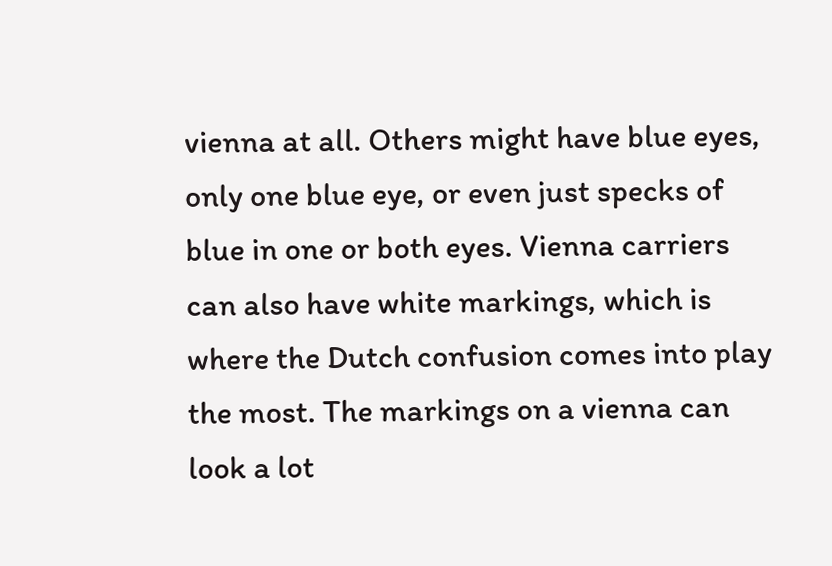vienna at all. Others might have blue eyes, only one blue eye, or even just specks of blue in one or both eyes. Vienna carriers can also have white markings, which is where the Dutch confusion comes into play the most. The markings on a vienna can look a lot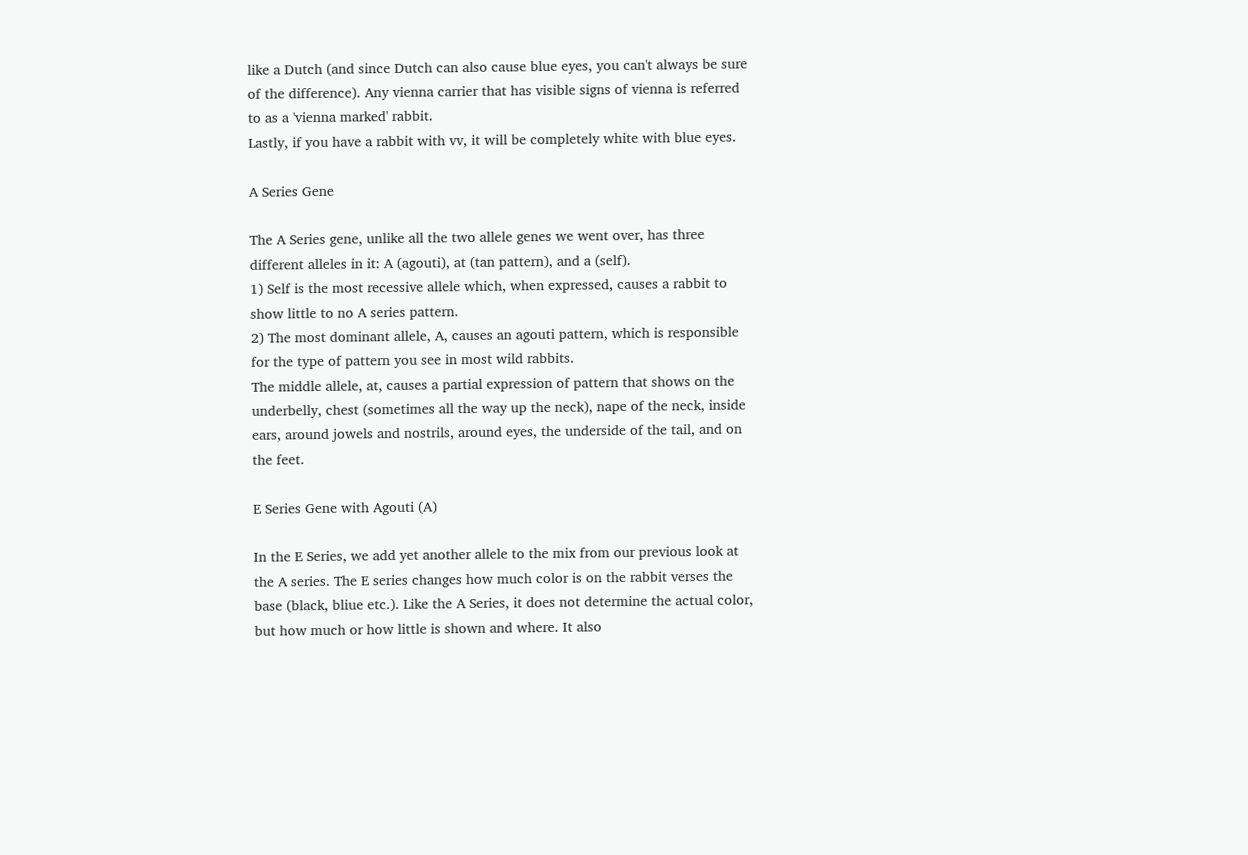like a Dutch (and since Dutch can also cause blue eyes, you can't always be sure of the difference). Any vienna carrier that has visible signs of vienna is referred to as a 'vienna marked' rabbit.
Lastly, if you have a rabbit with vv, it will be completely white with blue eyes.

A Series Gene

The A Series gene, unlike all the two allele genes we went over, has three different alleles in it: A (agouti), at (tan pattern), and a (self).
1) Self is the most recessive allele which, when expressed, causes a rabbit to show little to no A series pattern.
2) The most dominant allele, A, causes an agouti pattern, which is responsible for the type of pattern you see in most wild rabbits.
The middle allele, at, causes a partial expression of pattern that shows on the underbelly, chest (sometimes all the way up the neck), nape of the neck, inside ears, around jowels and nostrils, around eyes, the underside of the tail, and on the feet.

E Series Gene with Agouti (A)

In the E Series, we add yet another allele to the mix from our previous look at the A series. The E series changes how much color is on the rabbit verses the base (black, bliue etc.). Like the A Series, it does not determine the actual color, but how much or how little is shown and where. It also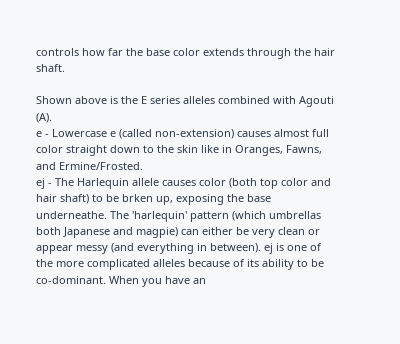controls how far the base color extends through the hair shaft.

Shown above is the E series alleles combined with Agouti (A).
e - Lowercase e (called non-extension) causes almost full color straight down to the skin like in Oranges, Fawns, and Ermine/Frosted.
ej - The Harlequin allele causes color (both top color and hair shaft) to be brken up, exposing the base underneathe. The 'harlequin' pattern (which umbrellas both Japanese and magpie) can either be very clean or appear messy (and everything in between). ej is one of the more complicated alleles because of its ability to be co-dominant. When you have an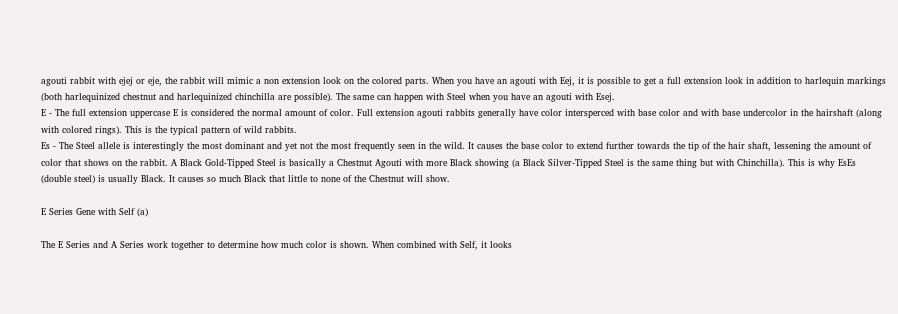agouti rabbit with ejej or eje, the rabbit will mimic a non extension look on the colored parts. When you have an agouti with Eej, it is possible to get a full extension look in addition to harlequin markings (both harlequinized chestnut and harlequinized chinchilla are possible). The same can happen with Steel when you have an agouti with Esej.
E - The full extension uppercase E is considered the normal amount of color. Full extension agouti rabbits generally have color intersperced with base color and with base undercolor in the hairshaft (along with colored rings). This is the typical pattern of wild rabbits.
Es - The Steel allele is interestingly the most dominant and yet not the most frequently seen in the wild. It causes the base color to extend further towards the tip of the hair shaft, lessening the amount of color that shows on the rabbit. A Black Gold-Tipped Steel is basically a Chestnut Agouti with more Black showing (a Black Silver-Tipped Steel is the same thing but with Chinchilla). This is why EsEs (double steel) is usually Black. It causes so much Black that little to none of the Chestnut will show.

E Series Gene with Self (a)

The E Series and A Series work together to determine how much color is shown. When combined with Self, it looks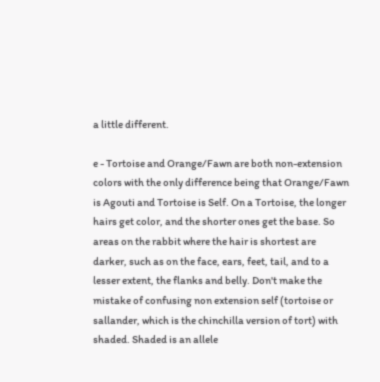a little different.

e - Tortoise and Orange/Fawn are both non-extension colors with the only difference being that Orange/Fawn is Agouti and Tortoise is Self. On a Tortoise, the longer hairs get color, and the shorter ones get the base. So areas on the rabbit where the hair is shortest are darker, such as on the face, ears, feet, tail, and to a lesser extent, the flanks and belly. Don't make the mistake of confusing non extension self (tortoise or sallander, which is the chinchilla version of tort) with shaded. Shaded is an allele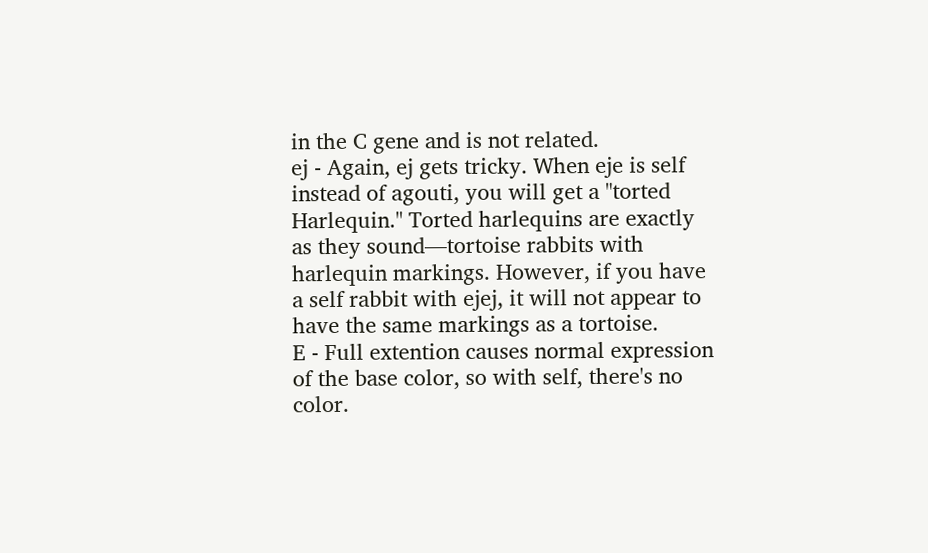in the C gene and is not related.
ej - Again, ej gets tricky. When eje is self instead of agouti, you will get a "torted Harlequin." Torted harlequins are exactly as they sound—tortoise rabbits with harlequin markings. However, if you have a self rabbit with ejej, it will not appear to have the same markings as a tortoise.
E - Full extention causes normal expression of the base color, so with self, there's no color.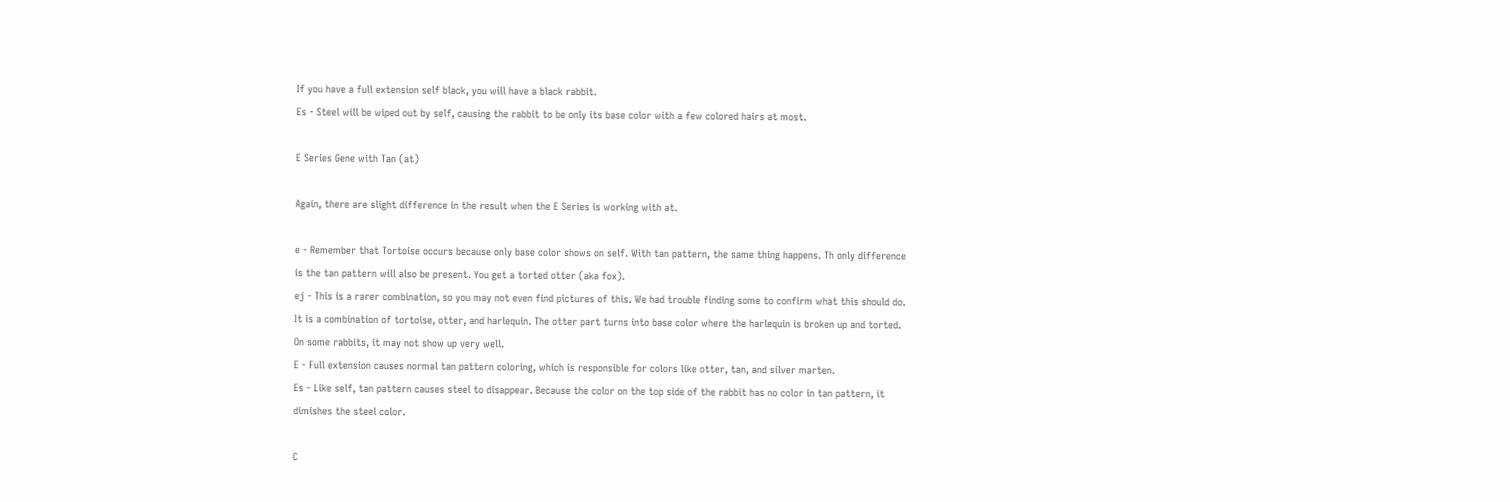If you have a full extension self black, you will have a black rabbit.
Es - Steel will be wiped out by self, causing the rabbit to be only its base color with a few colored hairs at most.

E Series Gene with Tan (at)

Again, there are slight difference in the result when the E Series is working with at.

e - Remember that Tortoise occurs because only base color shows on self. With tan pattern, the same thing happens. Th only difference is the tan pattern will also be present. You get a torted otter (aka fox).
ej - This is a rarer combination, so you may not even find pictures of this. We had trouble finding some to confirm what this should do. It is a combination of tortoise, otter, and harlequin. The otter part turns into base color where the harlequin is broken up and torted. On some rabbits, it may not show up very well.
E - Full extension causes normal tan pattern coloring, which is responsible for colors like otter, tan, and silver marten.
Es - Like self, tan pattern causes steel to disappear. Because the color on the top side of the rabbit has no color in tan pattern, it dimishes the steel color.

C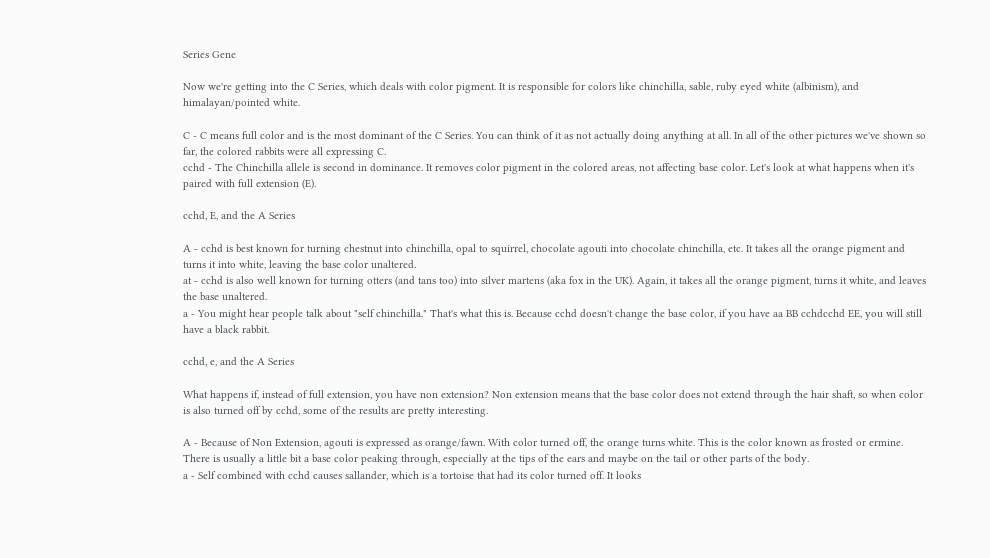Series Gene

Now we're getting into the C Series, which deals with color pigment. It is responsible for colors like chinchilla, sable, ruby eyed white (albinism), and himalayan/pointed white.

C - C means full color and is the most dominant of the C Series. You can think of it as not actually doing anything at all. In all of the other pictures we've shown so far, the colored rabbits were all expressing C.
cchd - The Chinchilla allele is second in dominance. It removes color pigment in the colored areas, not affecting base color. Let's look at what happens when it's paired with full extension (E).

cchd, E, and the A Series

A - cchd is best known for turning chestnut into chinchilla, opal to squirrel, chocolate agouti into chocolate chinchilla, etc. It takes all the orange pigment and turns it into white, leaving the base color unaltered.
at - cchd is also well known for turning otters (and tans too) into silver martens (aka fox in the UK). Again, it takes all the orange pigment, turns it white, and leaves the base unaltered.
a - You might hear people talk about "self chinchilla." That's what this is. Because cchd doesn't change the base color, if you have aa BB cchdcchd EE, you will still have a black rabbit.

cchd, e, and the A Series

What happens if, instead of full extension, you have non extension? Non extension means that the base color does not extend through the hair shaft, so when color is also turned off by cchd, some of the results are pretty interesting.

A - Because of Non Extension, agouti is expressed as orange/fawn. With color turned off, the orange turns white. This is the color known as frosted or ermine. There is usually a little bit a base color peaking through, especially at the tips of the ears and maybe on the tail or other parts of the body.
a - Self combined with cchd causes sallander, which is a tortoise that had its color turned off. It looks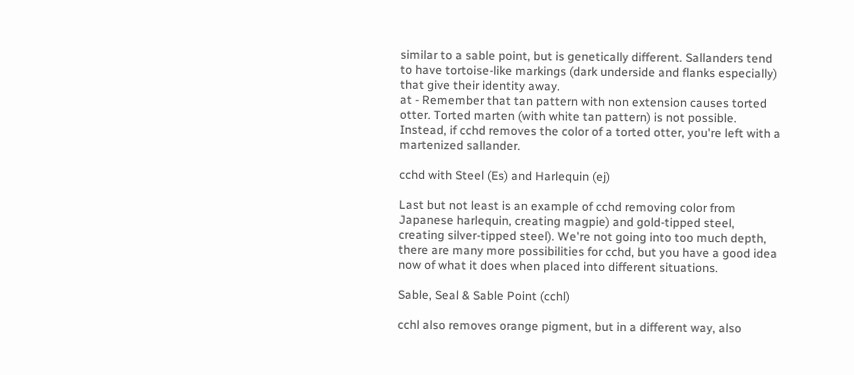similar to a sable point, but is genetically different. Sallanders tend to have tortoise-like markings (dark underside and flanks especially) that give their identity away.
at - Remember that tan pattern with non extension causes torted otter. Torted marten (with white tan pattern) is not possible. Instead, if cchd removes the color of a torted otter, you're left with a martenized sallander.

cchd with Steel (Es) and Harlequin (ej)

Last but not least is an example of cchd removing color from Japanese harlequin, creating magpie) and gold-tipped steel, creating silver-tipped steel). We're not going into too much depth, there are many more possibilities for cchd, but you have a good idea now of what it does when placed into different situations.

Sable, Seal & Sable Point (cchl)

cchl also removes orange pigment, but in a different way, also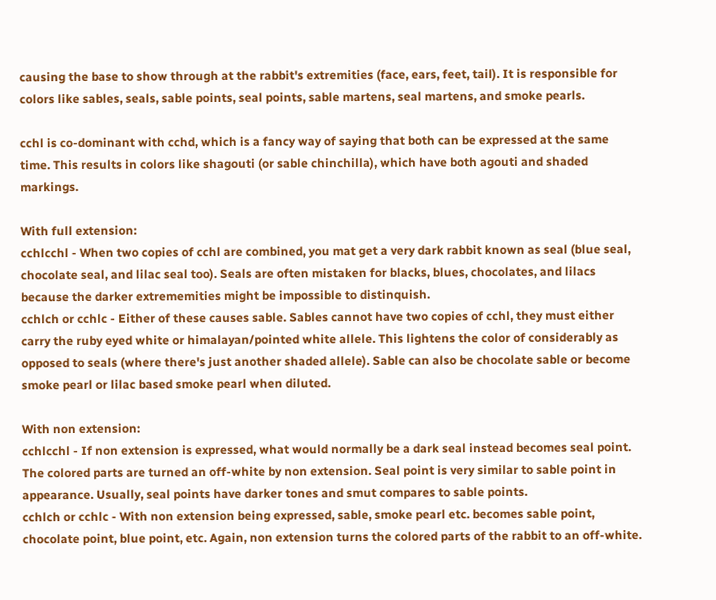causing the base to show through at the rabbit's extremities (face, ears, feet, tail). It is responsible for colors like sables, seals, sable points, seal points, sable martens, seal martens, and smoke pearls.

cchl is co-dominant with cchd, which is a fancy way of saying that both can be expressed at the same time. This results in colors like shagouti (or sable chinchilla), which have both agouti and shaded markings.

With full extension:
cchlcchl - When two copies of cchl are combined, you mat get a very dark rabbit known as seal (blue seal, chocolate seal, and lilac seal too). Seals are often mistaken for blacks, blues, chocolates, and lilacs because the darker extrememities might be impossible to distinquish.
cchlch or cchlc - Either of these causes sable. Sables cannot have two copies of cchl, they must either carry the ruby eyed white or himalayan/pointed white allele. This lightens the color of considerably as opposed to seals (where there's just another shaded allele). Sable can also be chocolate sable or become smoke pearl or lilac based smoke pearl when diluted.

With non extension:
cchlcchl - If non extension is expressed, what would normally be a dark seal instead becomes seal point. The colored parts are turned an off-white by non extension. Seal point is very similar to sable point in appearance. Usually, seal points have darker tones and smut compares to sable points.
cchlch or cchlc - With non extension being expressed, sable, smoke pearl etc. becomes sable point, chocolate point, blue point, etc. Again, non extension turns the colored parts of the rabbit to an off-white.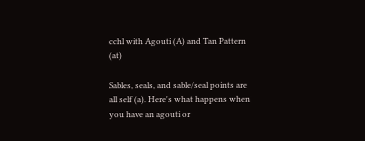cchl with Agouti (A) and Tan Pattern (at)

Sables, seals, and sable/seal points are all self (a). Here's what happens when you have an agouti or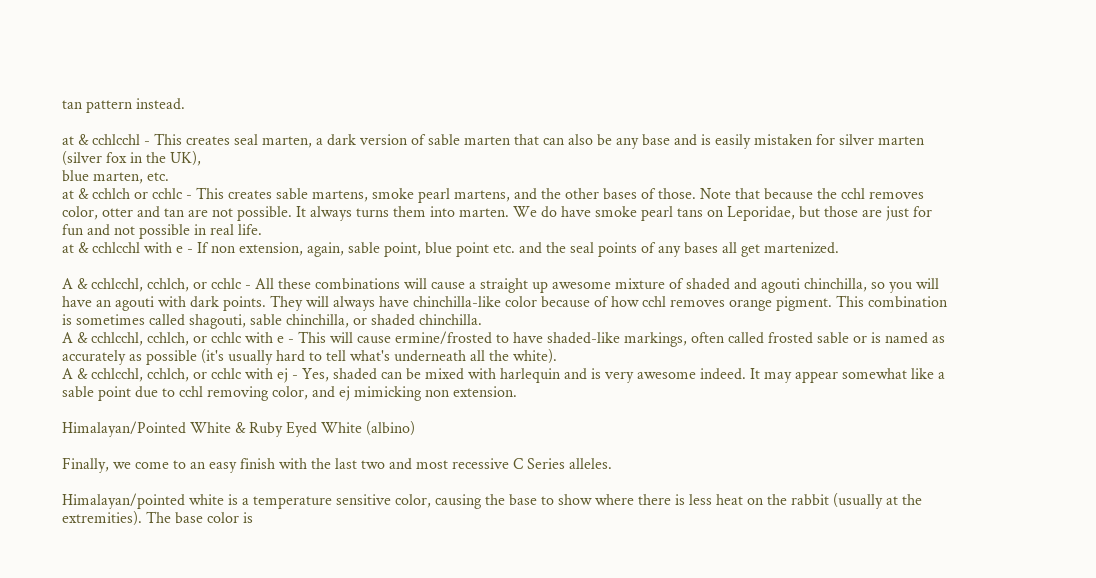tan pattern instead.

at & cchlcchl - This creates seal marten, a dark version of sable marten that can also be any base and is easily mistaken for silver marten (silver fox in the UK),
blue marten, etc.
at & cchlch or cchlc - This creates sable martens, smoke pearl martens, and the other bases of those. Note that because the cchl removes color, otter and tan are not possible. It always turns them into marten. We do have smoke pearl tans on Leporidae, but those are just for fun and not possible in real life.
at & cchlcchl with e - If non extension, again, sable point, blue point etc. and the seal points of any bases all get martenized.

A & cchlcchl, cchlch, or cchlc - All these combinations will cause a straight up awesome mixture of shaded and agouti chinchilla, so you will have an agouti with dark points. They will always have chinchilla-like color because of how cchl removes orange pigment. This combination is sometimes called shagouti, sable chinchilla, or shaded chinchilla.
A & cchlcchl, cchlch, or cchlc with e - This will cause ermine/frosted to have shaded-like markings, often called frosted sable or is named as accurately as possible (it's usually hard to tell what's underneath all the white).
A & cchlcchl, cchlch, or cchlc with ej - Yes, shaded can be mixed with harlequin and is very awesome indeed. It may appear somewhat like a sable point due to cchl removing color, and ej mimicking non extension.

Himalayan/Pointed White & Ruby Eyed White (albino)

Finally, we come to an easy finish with the last two and most recessive C Series alleles.

Himalayan/pointed white is a temperature sensitive color, causing the base to show where there is less heat on the rabbit (usually at the extremities). The base color is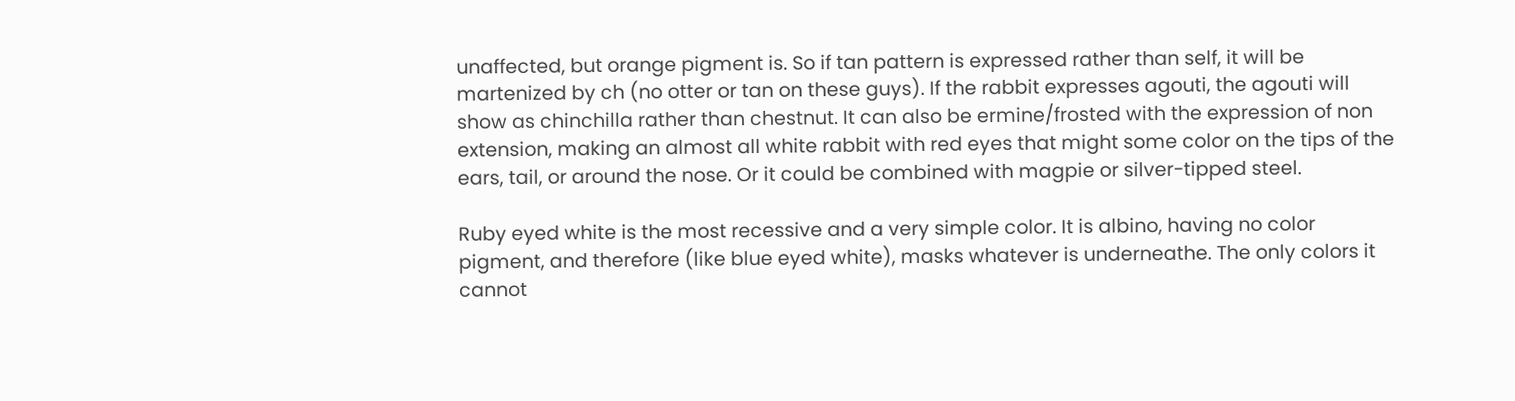unaffected, but orange pigment is. So if tan pattern is expressed rather than self, it will be martenized by ch (no otter or tan on these guys). If the rabbit expresses agouti, the agouti will show as chinchilla rather than chestnut. It can also be ermine/frosted with the expression of non extension, making an almost all white rabbit with red eyes that might some color on the tips of the ears, tail, or around the nose. Or it could be combined with magpie or silver-tipped steel.

Ruby eyed white is the most recessive and a very simple color. It is albino, having no color pigment, and therefore (like blue eyed white), masks whatever is underneathe. The only colors it cannot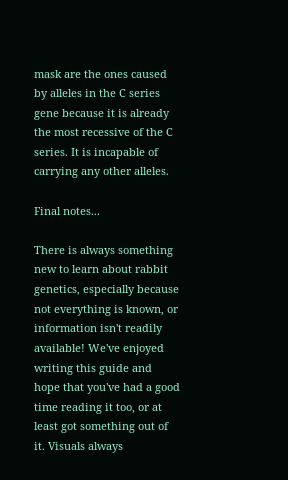mask are the ones caused by alleles in the C series gene because it is already the most recessive of the C series. It is incapable of carrying any other alleles.

Final notes...

There is always something new to learn about rabbit genetics, especially because not everything is known, or information isn't readily available! We've enjoyed writing this guide and hope that you've had a good time reading it too, or at least got something out of it. Visuals always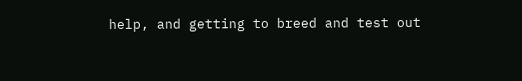help, and getting to breed and test out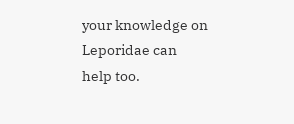your knowledge on Leporidae can help too.